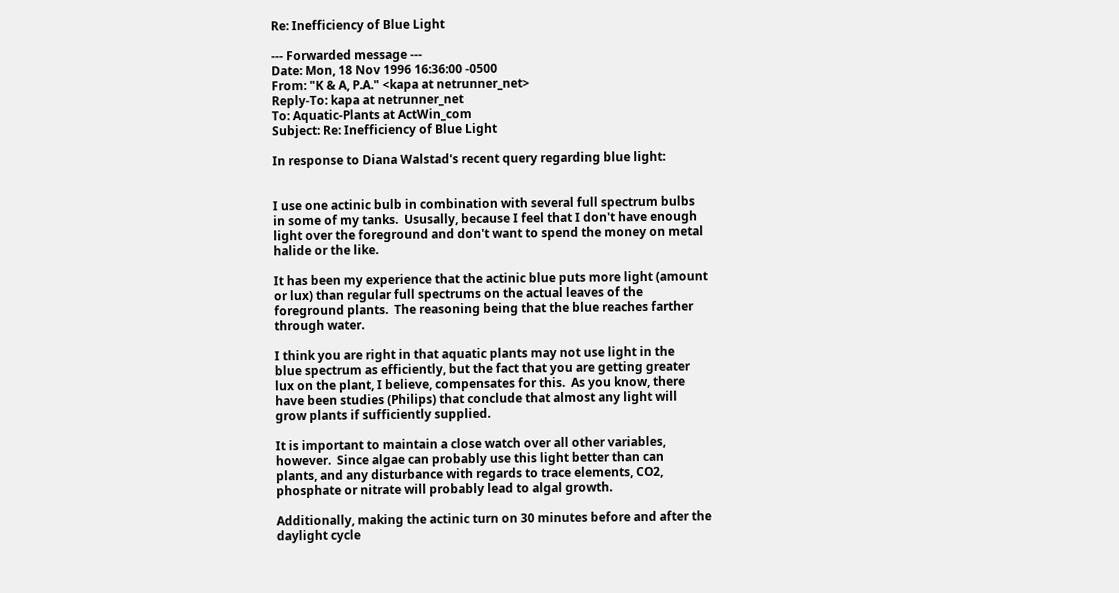Re: Inefficiency of Blue Light

--- Forwarded message ---
Date: Mon, 18 Nov 1996 16:36:00 -0500
From: "K & A, P.A." <kapa at netrunner_net>
Reply-To: kapa at netrunner_net
To: Aquatic-Plants at ActWin_com
Subject: Re: Inefficiency of Blue Light

In response to Diana Walstad's recent query regarding blue light:


I use one actinic bulb in combination with several full spectrum bulbs
in some of my tanks.  Ususally, because I feel that I don't have enough
light over the foreground and don't want to spend the money on metal
halide or the like.

It has been my experience that the actinic blue puts more light (amount
or lux) than regular full spectrums on the actual leaves of the
foreground plants.  The reasoning being that the blue reaches farther
through water.

I think you are right in that aquatic plants may not use light in the
blue spectrum as efficiently, but the fact that you are getting greater
lux on the plant, I believe, compensates for this.  As you know, there
have been studies (Philips) that conclude that almost any light will
grow plants if sufficiently supplied.

It is important to maintain a close watch over all other variables,
however.  Since algae can probably use this light better than can
plants, and any disturbance with regards to trace elements, CO2,
phosphate or nitrate will probably lead to algal growth.

Additionally, making the actinic turn on 30 minutes before and after the
daylight cycle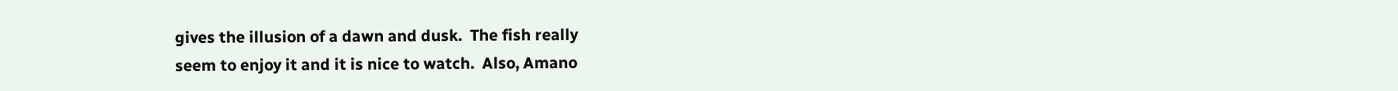gives the illusion of a dawn and dusk.  The fish really
seem to enjoy it and it is nice to watch.  Also, Amano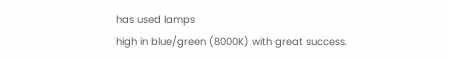has used lamps
high in blue/green (8000K) with great success.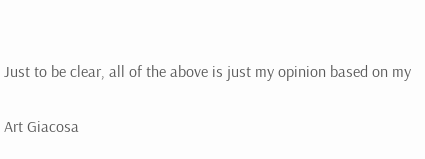Just to be clear, all of the above is just my opinion based on my

Art Giacosa